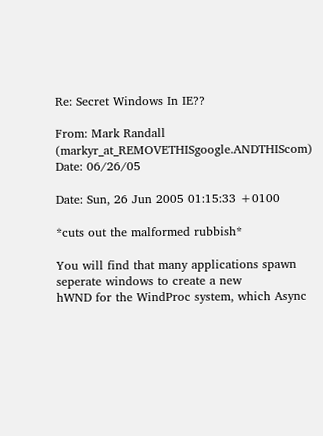Re: Secret Windows In IE??

From: Mark Randall (markyr_at_REMOVETHISgoogle.ANDTHIScom)
Date: 06/26/05

Date: Sun, 26 Jun 2005 01:15:33 +0100

*cuts out the malformed rubbish*

You will find that many applications spawn seperate windows to create a new
hWND for the WindProc system, which Async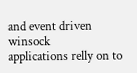and event driven winsock
applications relly on to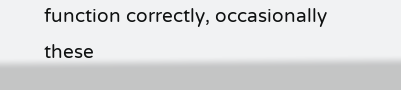function correctly, occasionally these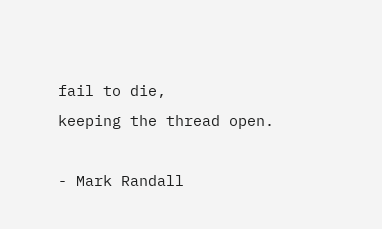fail to die,
keeping the thread open.

- Mark Randall